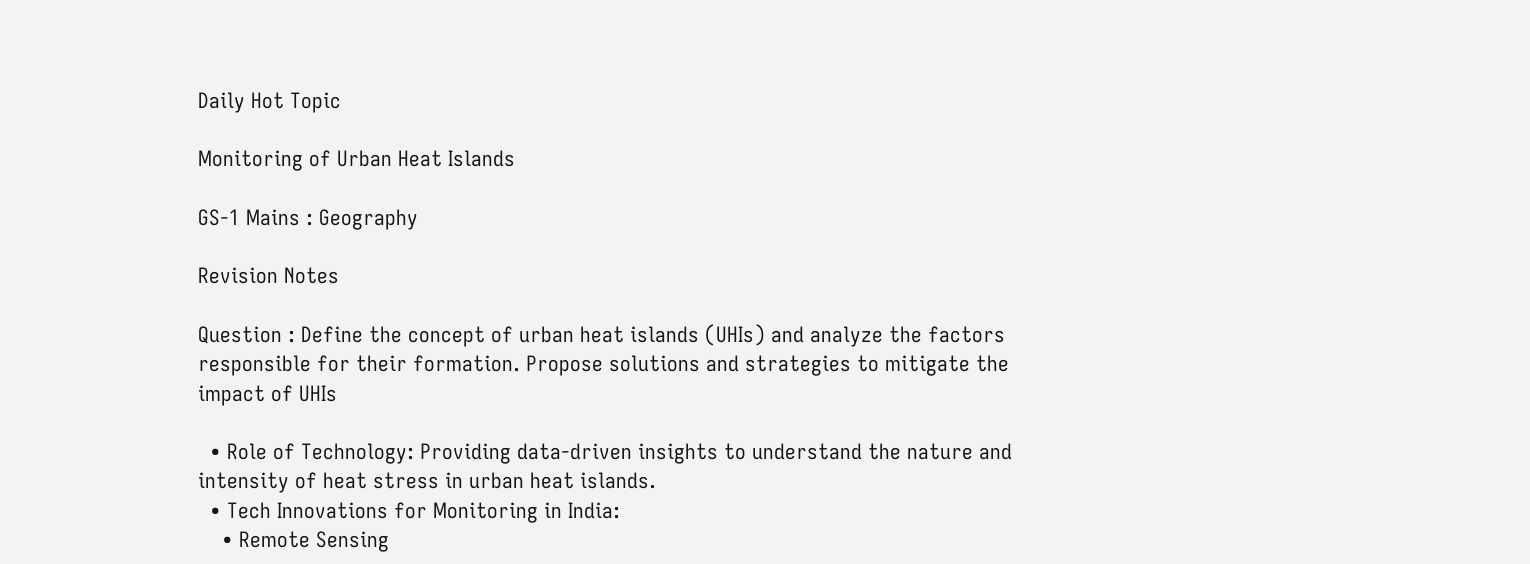Daily Hot Topic

Monitoring of Urban Heat Islands

GS-1 Mains : Geography

Revision Notes

Question : Define the concept of urban heat islands (UHIs) and analyze the factors responsible for their formation. Propose solutions and strategies to mitigate the impact of UHIs

  • Role of Technology: Providing data-driven insights to understand the nature and intensity of heat stress in urban heat islands.
  • Tech Innovations for Monitoring in India:
    • Remote Sensing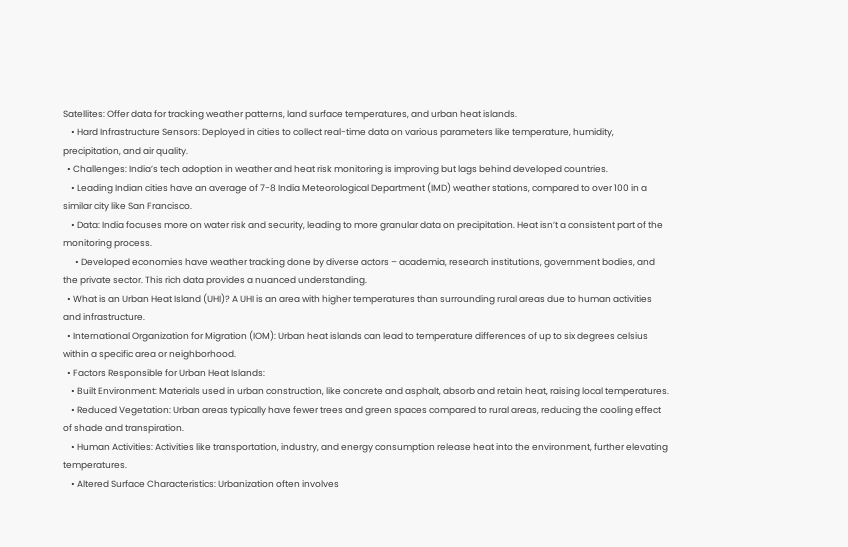Satellites: Offer data for tracking weather patterns, land surface temperatures, and urban heat islands.
    • Hard Infrastructure Sensors: Deployed in cities to collect real-time data on various parameters like temperature, humidity, precipitation, and air quality.
  • Challenges: India’s tech adoption in weather and heat risk monitoring is improving but lags behind developed countries.
    • Leading Indian cities have an average of 7-8 India Meteorological Department (IMD) weather stations, compared to over 100 in a similar city like San Francisco.
    • Data: India focuses more on water risk and security, leading to more granular data on precipitation. Heat isn’t a consistent part of the monitoring process.
      • Developed economies have weather tracking done by diverse actors – academia, research institutions, government bodies, and the private sector. This rich data provides a nuanced understanding.
  • What is an Urban Heat Island (UHI)? A UHI is an area with higher temperatures than surrounding rural areas due to human activities and infrastructure.
  • International Organization for Migration (IOM): Urban heat islands can lead to temperature differences of up to six degrees celsius within a specific area or neighborhood.
  • Factors Responsible for Urban Heat Islands:
    • Built Environment: Materials used in urban construction, like concrete and asphalt, absorb and retain heat, raising local temperatures.
    • Reduced Vegetation: Urban areas typically have fewer trees and green spaces compared to rural areas, reducing the cooling effect of shade and transpiration.
    • Human Activities: Activities like transportation, industry, and energy consumption release heat into the environment, further elevating temperatures.
    • Altered Surface Characteristics: Urbanization often involves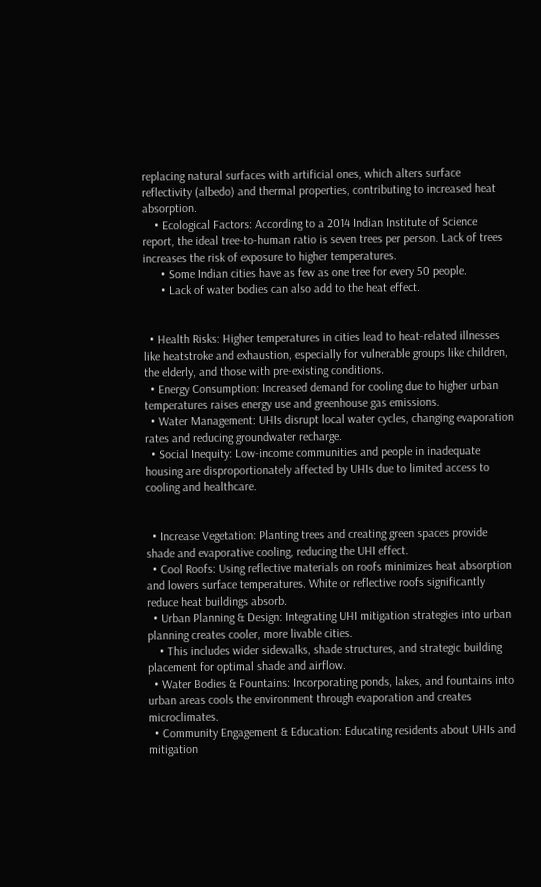replacing natural surfaces with artificial ones, which alters surface reflectivity (albedo) and thermal properties, contributing to increased heat absorption.
    • Ecological Factors: According to a 2014 Indian Institute of Science report, the ideal tree-to-human ratio is seven trees per person. Lack of trees increases the risk of exposure to higher temperatures.
      • Some Indian cities have as few as one tree for every 50 people.
      • Lack of water bodies can also add to the heat effect.


  • Health Risks: Higher temperatures in cities lead to heat-related illnesses like heatstroke and exhaustion, especially for vulnerable groups like children, the elderly, and those with pre-existing conditions.
  • Energy Consumption: Increased demand for cooling due to higher urban temperatures raises energy use and greenhouse gas emissions.
  • Water Management: UHIs disrupt local water cycles, changing evaporation rates and reducing groundwater recharge.
  • Social Inequity: Low-income communities and people in inadequate housing are disproportionately affected by UHIs due to limited access to cooling and healthcare.


  • Increase Vegetation: Planting trees and creating green spaces provide shade and evaporative cooling, reducing the UHI effect.
  • Cool Roofs: Using reflective materials on roofs minimizes heat absorption and lowers surface temperatures. White or reflective roofs significantly reduce heat buildings absorb.
  • Urban Planning & Design: Integrating UHI mitigation strategies into urban planning creates cooler, more livable cities.
    • This includes wider sidewalks, shade structures, and strategic building placement for optimal shade and airflow.
  • Water Bodies & Fountains: Incorporating ponds, lakes, and fountains into urban areas cools the environment through evaporation and creates microclimates.
  • Community Engagement & Education: Educating residents about UHIs and mitigation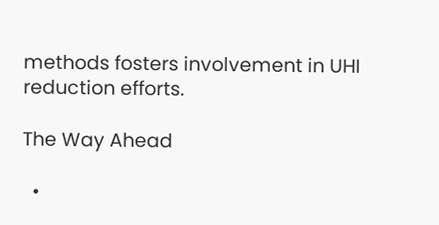methods fosters involvement in UHI reduction efforts.

The Way Ahead

  •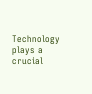Technology plays a crucial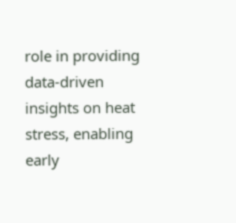role in providing data-driven insights on heat stress, enabling early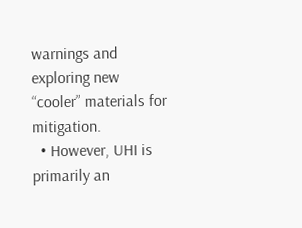warnings and exploring new “cooler” materials for mitigation.
  • However, UHI is primarily an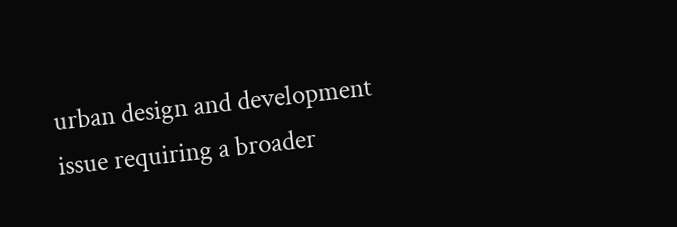urban design and development issue requiring a broader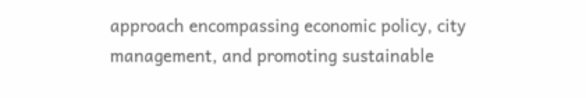approach encompassing economic policy, city management, and promoting sustainable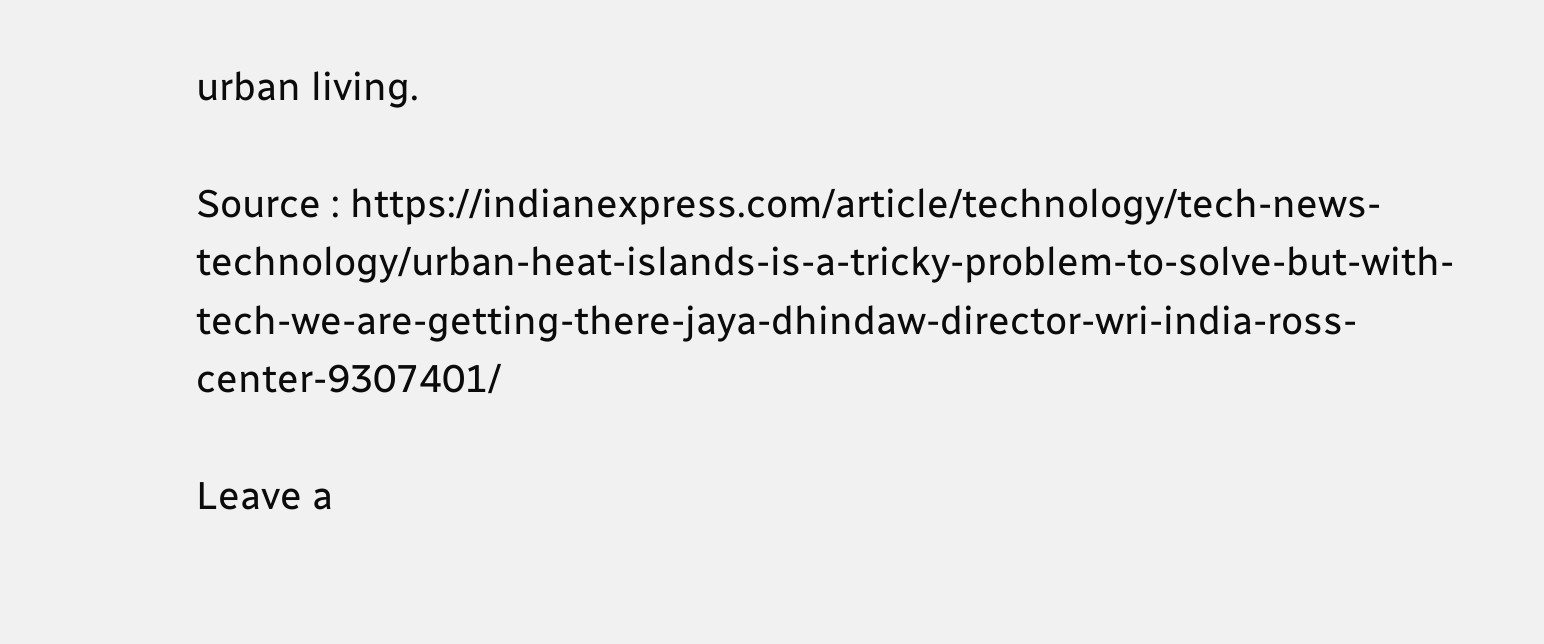urban living.

Source : https://indianexpress.com/article/technology/tech-news-technology/urban-heat-islands-is-a-tricky-problem-to-solve-but-with-tech-we-are-getting-there-jaya-dhindaw-director-wri-india-ross-center-9307401/

Leave a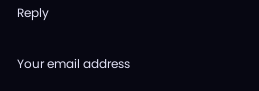Reply

Your email address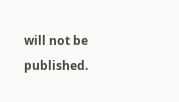will not be published.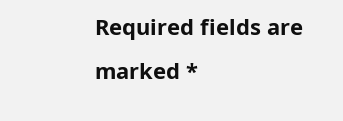Required fields are marked *